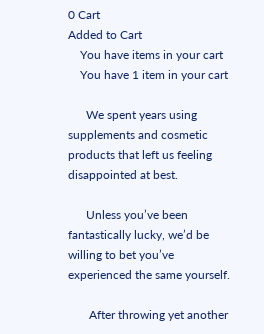0 Cart
Added to Cart
    You have items in your cart
    You have 1 item in your cart

      We spent years using supplements and cosmetic products that left us feeling disappointed at best.

      Unless you’ve been fantastically lucky, we’d be willing to bet you’ve experienced the same yourself.

       After throwing yet another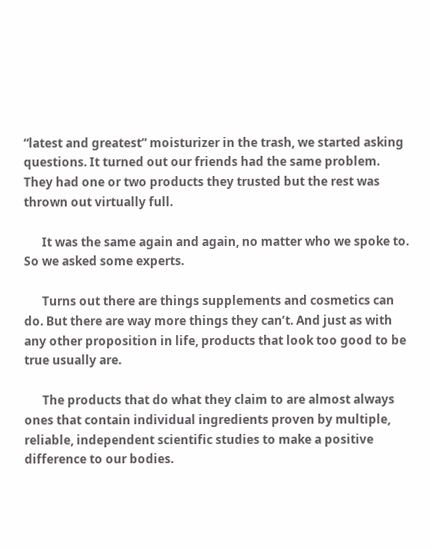“latest and greatest” moisturizer in the trash, we started asking questions. It turned out our friends had the same problem. They had one or two products they trusted but the rest was thrown out virtually full.

      It was the same again and again, no matter who we spoke to. So we asked some experts.

      Turns out there are things supplements and cosmetics can do. But there are way more things they can’t. And just as with any other proposition in life, products that look too good to be true usually are.

      The products that do what they claim to are almost always ones that contain individual ingredients proven by multiple, reliable, independent scientific studies to make a positive difference to our bodies.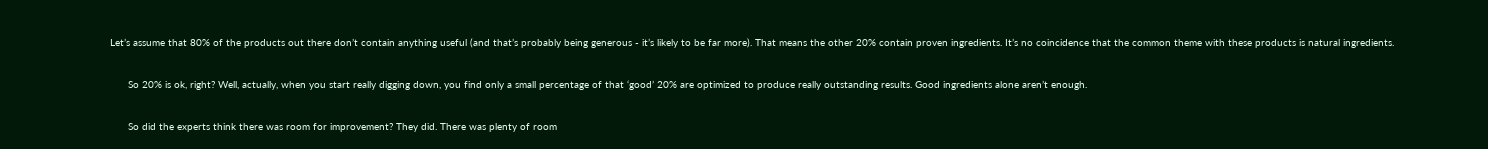Let’s assume that 80% of the products out there don’t contain anything useful (and that’s probably being generous - it’s likely to be far more). That means the other 20% contain proven ingredients. It’s no coincidence that the common theme with these products is natural ingredients.

      So 20% is ok, right? Well, actually, when you start really digging down, you find only a small percentage of that ‘good’ 20% are optimized to produce really outstanding results. Good ingredients alone aren’t enough.

      So did the experts think there was room for improvement? They did. There was plenty of room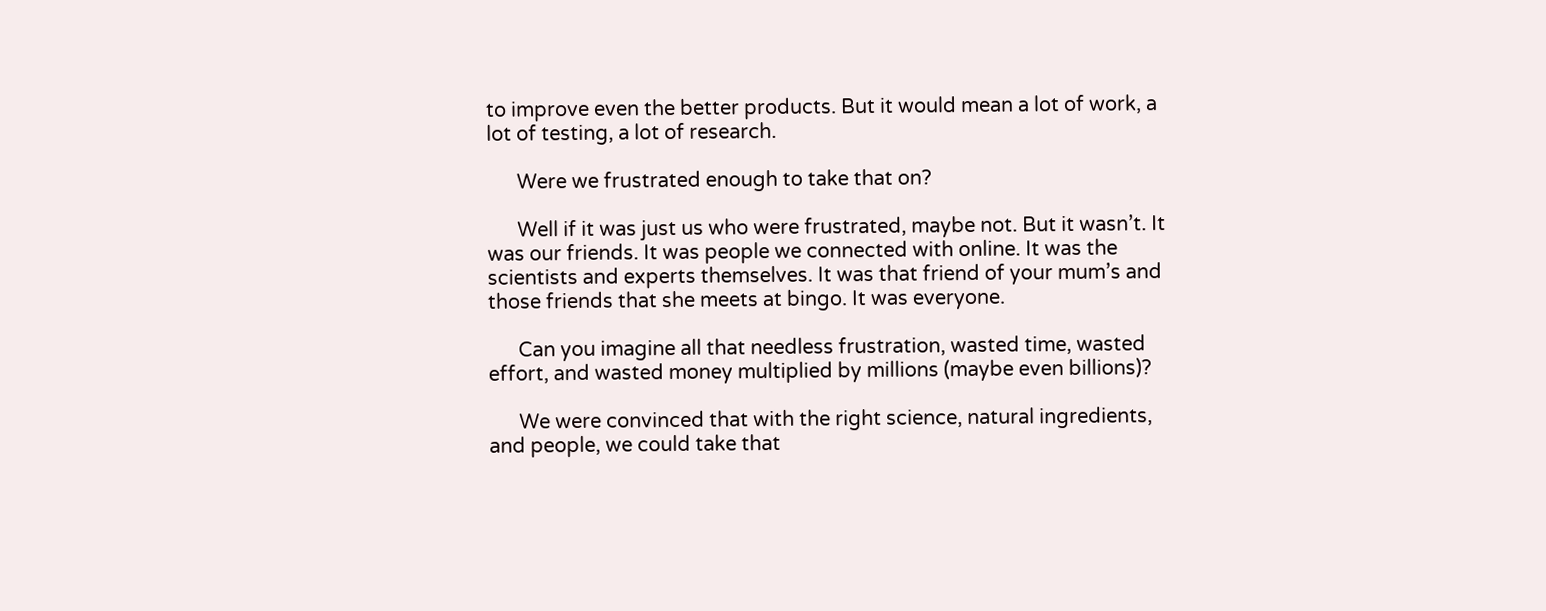to improve even the better products. But it would mean a lot of work, a lot of testing, a lot of research.

      Were we frustrated enough to take that on?

      Well if it was just us who were frustrated, maybe not. But it wasn’t. It was our friends. It was people we connected with online. It was the scientists and experts themselves. It was that friend of your mum’s and those friends that she meets at bingo. It was everyone.

      Can you imagine all that needless frustration, wasted time, wasted effort, and wasted money multiplied by millions (maybe even billions)?

      We were convinced that with the right science, natural ingredients, and people, we could take that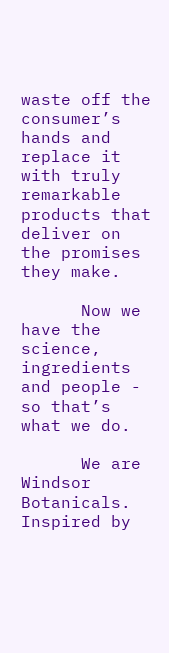waste off the consumer’s hands and replace it with truly remarkable products that deliver on the promises they make.

      Now we have the science, ingredients and people - so that’s what we do.

      We are Windsor Botanicals. Inspired by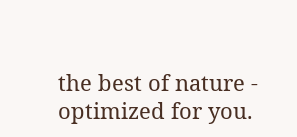the best of nature - optimized for you.